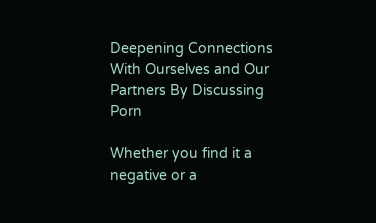Deepening Connections With Ourselves and Our Partners By Discussing Porn

Whether you find it a negative or a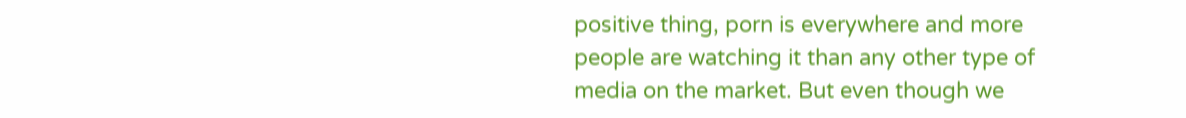positive thing, porn is everywhere and more people are watching it than any other type of media on the market. But even though we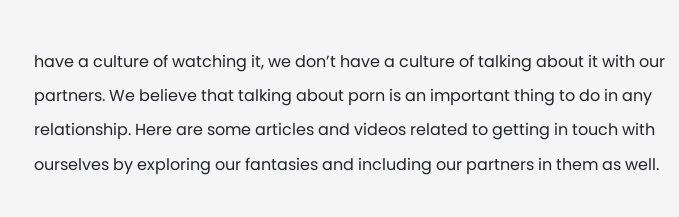have a culture of watching it, we don’t have a culture of talking about it with our partners. We believe that talking about porn is an important thing to do in any relationship. Here are some articles and videos related to getting in touch with ourselves by exploring our fantasies and including our partners in them as well.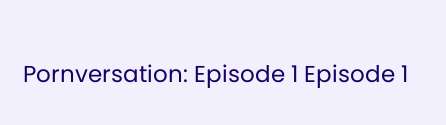Pornversation: Episode 1 Episode 1